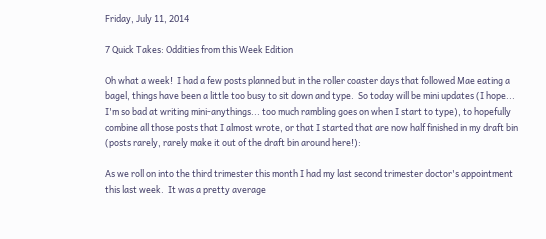Friday, July 11, 2014

7 Quick Takes: Oddities from this Week Edition

Oh what a week!  I had a few posts planned but in the roller coaster days that followed Mae eating a bagel, things have been a little too busy to sit down and type.  So today will be mini updates (I hope... I'm so bad at writing mini-anythings... too much rambling goes on when I start to type), to hopefully combine all those posts that I almost wrote, or that I started that are now half finished in my draft bin (posts rarely, rarely make it out of the draft bin around here!):

As we roll on into the third trimester this month I had my last second trimester doctor's appointment this last week.  It was a pretty average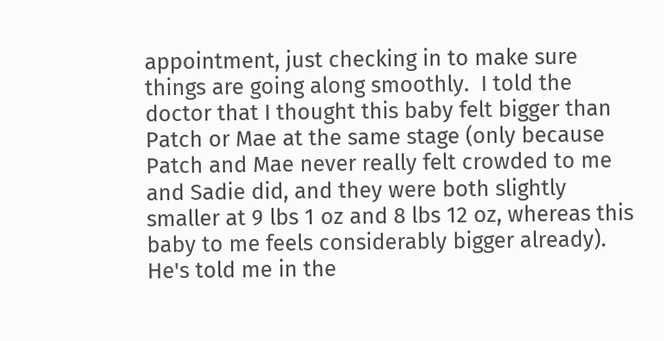appointment, just checking in to make sure things are going along smoothly.  I told the doctor that I thought this baby felt bigger than Patch or Mae at the same stage (only because Patch and Mae never really felt crowded to me and Sadie did, and they were both slightly smaller at 9 lbs 1 oz and 8 lbs 12 oz, whereas this baby to me feels considerably bigger already).  He's told me in the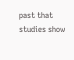past that studies show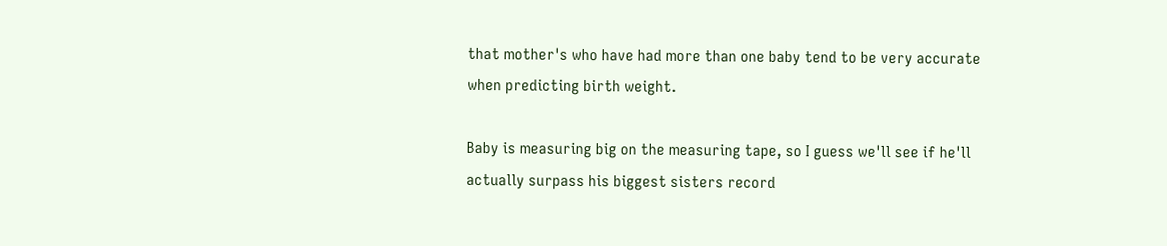that mother's who have had more than one baby tend to be very accurate when predicting birth weight.

Baby is measuring big on the measuring tape, so I guess we'll see if he'll actually surpass his biggest sisters record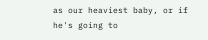as our heaviest baby, or if he's going to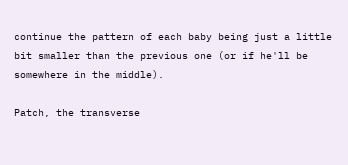continue the pattern of each baby being just a little bit smaller than the previous one (or if he'll be somewhere in the middle).

Patch, the transverse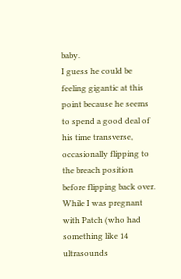baby.
I guess he could be feeling gigantic at this point because he seems to spend a good deal of his time transverse, occasionally flipping to the breach position before flipping back over.  While I was pregnant with Patch (who had something like 14 ultrasounds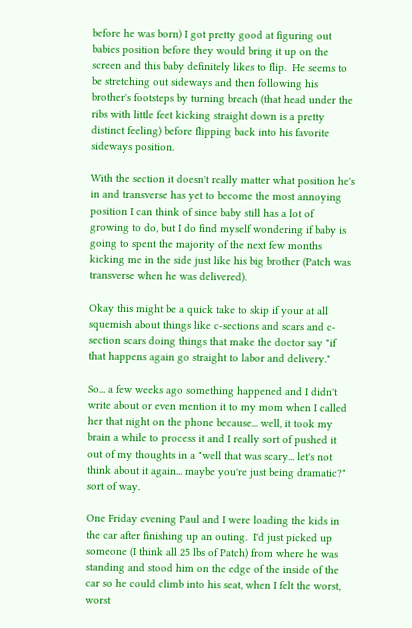before he was born) I got pretty good at figuring out babies position before they would bring it up on the screen and this baby definitely likes to flip.  He seems to be stretching out sideways and then following his brother's footsteps by turning breach (that head under the ribs with little feet kicking straight down is a pretty distinct feeling) before flipping back into his favorite sideways position.

With the section it doesn't really matter what position he's in and transverse has yet to become the most annoying position I can think of since baby still has a lot of growing to do, but I do find myself wondering if baby is going to spent the majority of the next few months kicking me in the side just like his big brother (Patch was transverse when he was delivered).

Okay this might be a quick take to skip if your at all squemish about things like c-sections and scars and c-section scars doing things that make the doctor say "if that happens again go straight to labor and delivery."

So... a few weeks ago something happened and I didn't write about or even mention it to my mom when I called her that night on the phone because... well, it took my brain a while to process it and I really sort of pushed it out of my thoughts in a "well that was scary... let's not think about it again... maybe you're just being dramatic?" sort of way.

One Friday evening Paul and I were loading the kids in the car after finishing up an outing.  I'd just picked up someone (I think all 25 lbs of Patch) from where he was standing and stood him on the edge of the inside of the car so he could climb into his seat, when I felt the worst, worst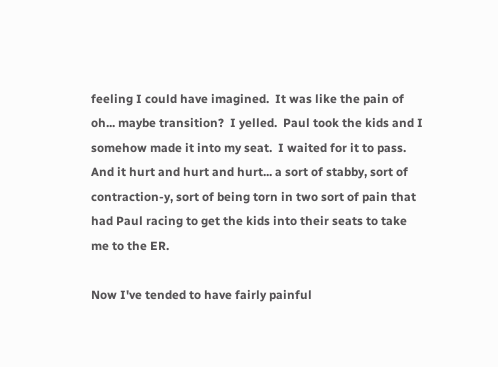feeling I could have imagined.  It was like the pain of oh... maybe transition?  I yelled.  Paul took the kids and I somehow made it into my seat.  I waited for it to pass.  And it hurt and hurt and hurt... a sort of stabby, sort of contraction-y, sort of being torn in two sort of pain that had Paul racing to get the kids into their seats to take me to the ER.

Now I've tended to have fairly painful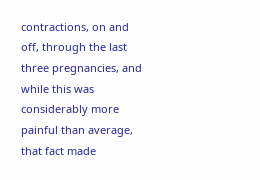contractions, on and off, through the last three pregnancies, and while this was considerably more painful than average, that fact made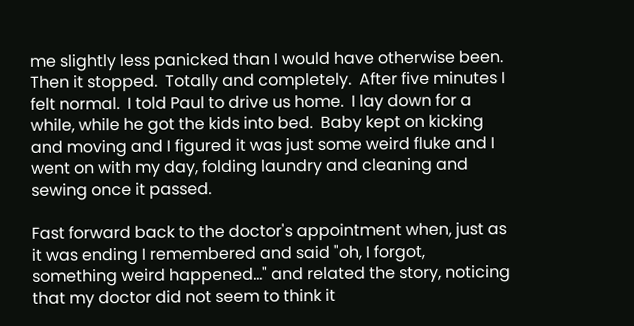me slightly less panicked than I would have otherwise been.  Then it stopped.  Totally and completely.  After five minutes I felt normal.  I told Paul to drive us home.  I lay down for a while, while he got the kids into bed.  Baby kept on kicking and moving and I figured it was just some weird fluke and I went on with my day, folding laundry and cleaning and sewing once it passed.

Fast forward back to the doctor's appointment when, just as it was ending I remembered and said "oh, I forgot, something weird happened..." and related the story, noticing that my doctor did not seem to think it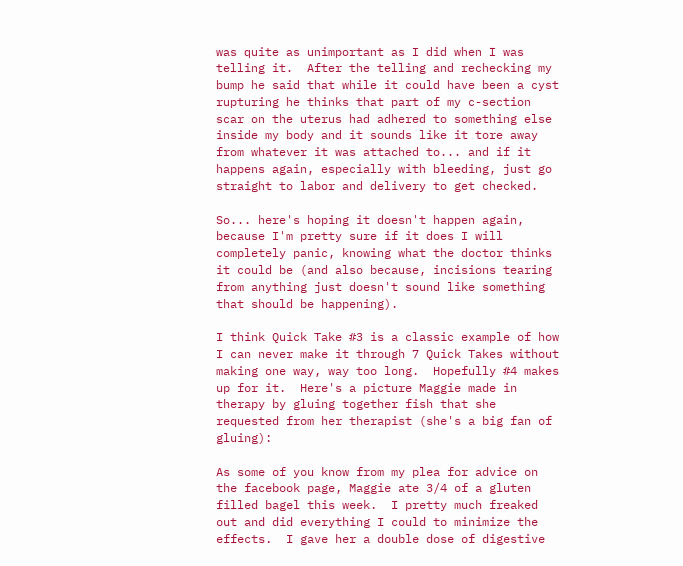was quite as unimportant as I did when I was telling it.  After the telling and rechecking my bump he said that while it could have been a cyst rupturing he thinks that part of my c-section scar on the uterus had adhered to something else inside my body and it sounds like it tore away from whatever it was attached to... and if it happens again, especially with bleeding, just go straight to labor and delivery to get checked.

So... here's hoping it doesn't happen again, because I'm pretty sure if it does I will completely panic, knowing what the doctor thinks it could be (and also because, incisions tearing from anything just doesn't sound like something that should be happening).

I think Quick Take #3 is a classic example of how I can never make it through 7 Quick Takes without making one way, way too long.  Hopefully #4 makes up for it.  Here's a picture Maggie made in therapy by gluing together fish that she requested from her therapist (she's a big fan of gluing):

As some of you know from my plea for advice on the facebook page, Maggie ate 3/4 of a gluten filled bagel this week.  I pretty much freaked out and did everything I could to minimize the effects.  I gave her a double dose of digestive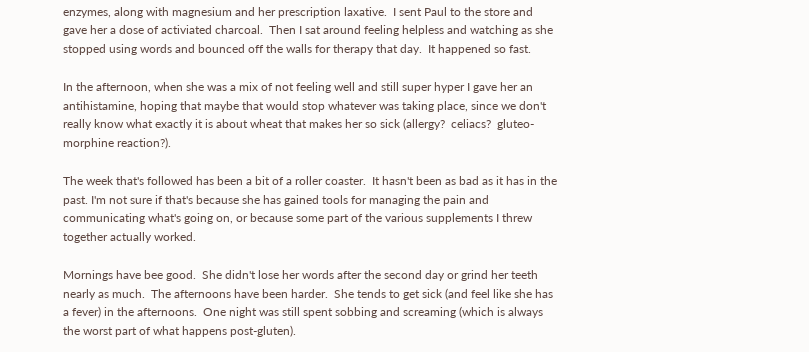enzymes, along with magnesium and her prescription laxative.  I sent Paul to the store and gave her a dose of activiated charcoal.  Then I sat around feeling helpless and watching as she stopped using words and bounced off the walls for therapy that day.  It happened so fast.

In the afternoon, when she was a mix of not feeling well and still super hyper I gave her an antihistamine, hoping that maybe that would stop whatever was taking place, since we don't really know what exactly it is about wheat that makes her so sick (allergy?  celiacs?  gluteo-morphine reaction?).

The week that's followed has been a bit of a roller coaster.  It hasn't been as bad as it has in the past. I'm not sure if that's because she has gained tools for managing the pain and communicating what's going on, or because some part of the various supplements I threw together actually worked.

Mornings have bee good.  She didn't lose her words after the second day or grind her teeth nearly as much.  The afternoons have been harder.  She tends to get sick (and feel like she has a fever) in the afternoons.  One night was still spent sobbing and screaming (which is always the worst part of what happens post-gluten).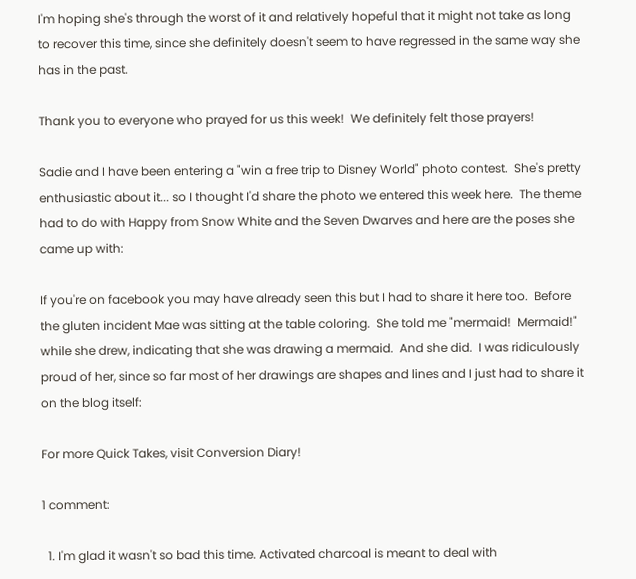I'm hoping she's through the worst of it and relatively hopeful that it might not take as long to recover this time, since she definitely doesn't seem to have regressed in the same way she has in the past.

Thank you to everyone who prayed for us this week!  We definitely felt those prayers!

Sadie and I have been entering a "win a free trip to Disney World" photo contest.  She's pretty enthusiastic about it... so I thought I'd share the photo we entered this week here.  The theme had to do with Happy from Snow White and the Seven Dwarves and here are the poses she came up with:

If you're on facebook you may have already seen this but I had to share it here too.  Before the gluten incident Mae was sitting at the table coloring.  She told me "mermaid!  Mermaid!" while she drew, indicating that she was drawing a mermaid.  And she did.  I was ridiculously proud of her, since so far most of her drawings are shapes and lines and I just had to share it on the blog itself:

For more Quick Takes, visit Conversion Diary!

1 comment:

  1. I'm glad it wasn't so bad this time. Activated charcoal is meant to deal with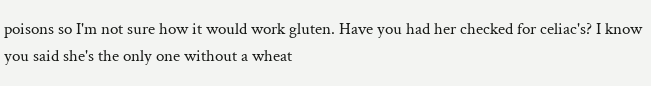poisons so I'm not sure how it would work gluten. Have you had her checked for celiac's? I know you said she's the only one without a wheat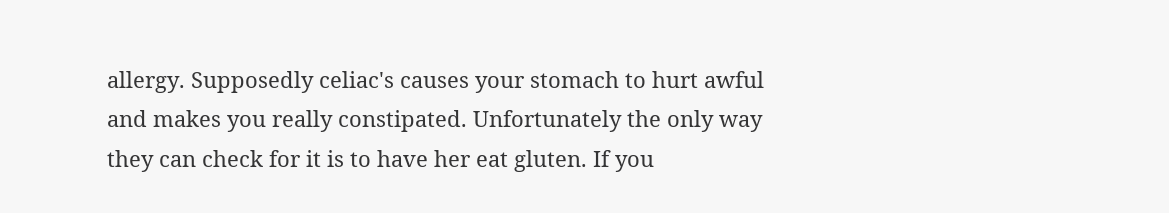allergy. Supposedly celiac's causes your stomach to hurt awful and makes you really constipated. Unfortunately the only way they can check for it is to have her eat gluten. If you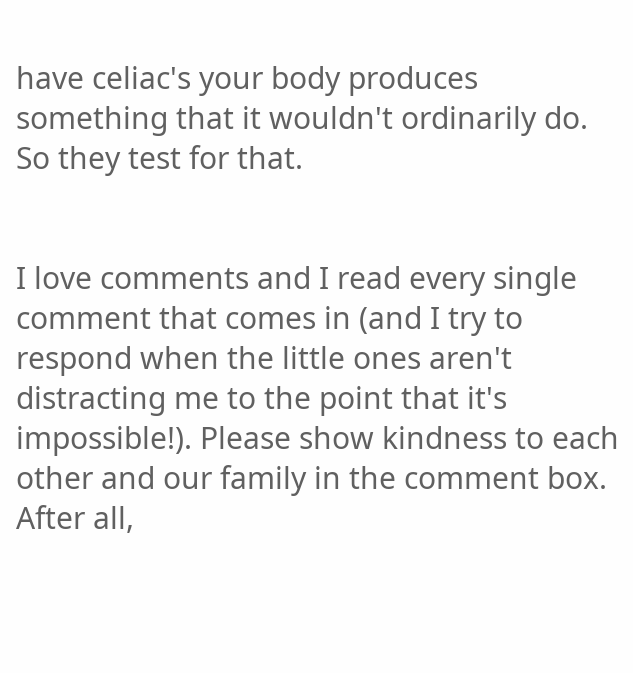have celiac's your body produces something that it wouldn't ordinarily do. So they test for that.


I love comments and I read every single comment that comes in (and I try to respond when the little ones aren't distracting me to the point that it's impossible!). Please show kindness to each other and our family in the comment box. After all,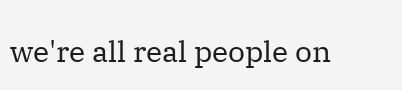we're all real people on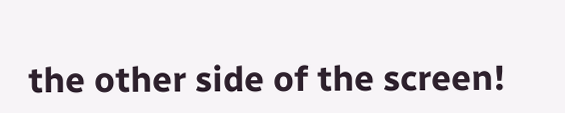the other side of the screen!